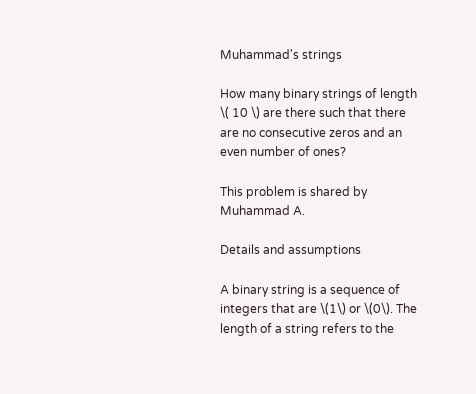Muhammad's strings

How many binary strings of length \( 10 \) are there such that there are no consecutive zeros and an even number of ones?

This problem is shared by Muhammad A.

Details and assumptions

A binary string is a sequence of integers that are \(1\) or \(0\). The length of a string refers to the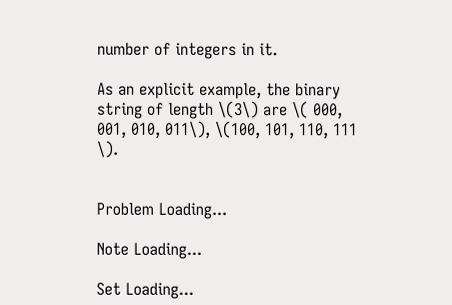number of integers in it.

As an explicit example, the binary string of length \(3\) are \( 000, 001, 010, 011\), \(100, 101, 110, 111 \).


Problem Loading...

Note Loading...

Set Loading...